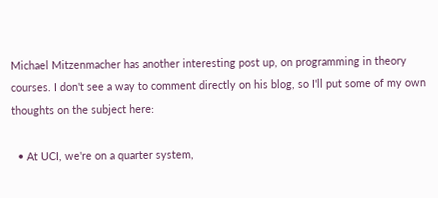Michael Mitzenmacher has another interesting post up, on programming in theory courses. I don't see a way to comment directly on his blog, so I'll put some of my own thoughts on the subject here:

  • At UCI, we're on a quarter system,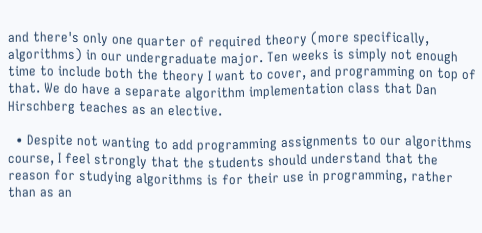and there's only one quarter of required theory (more specifically, algorithms) in our undergraduate major. Ten weeks is simply not enough time to include both the theory I want to cover, and programming on top of that. We do have a separate algorithm implementation class that Dan Hirschberg teaches as an elective.

  • Despite not wanting to add programming assignments to our algorithms course, I feel strongly that the students should understand that the reason for studying algorithms is for their use in programming, rather than as an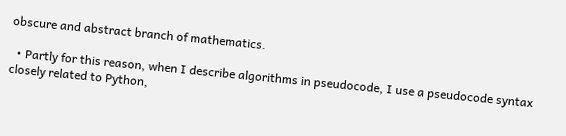obscure and abstract branch of mathematics.

  • Partly for this reason, when I describe algorithms in pseudocode, I use a pseudocode syntax closely related to Python,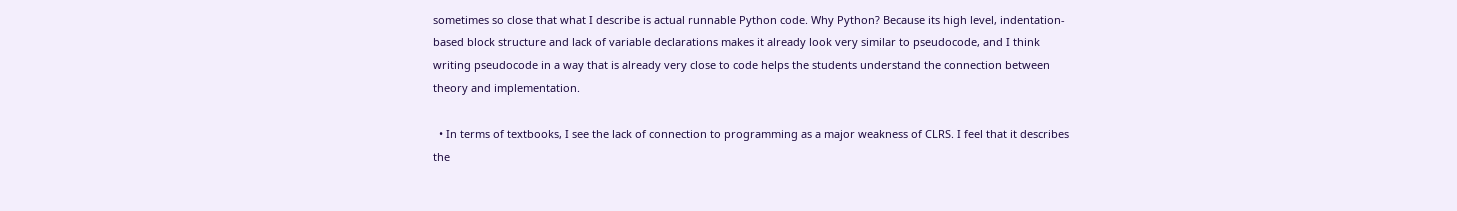sometimes so close that what I describe is actual runnable Python code. Why Python? Because its high level, indentation-based block structure and lack of variable declarations makes it already look very similar to pseudocode, and I think writing pseudocode in a way that is already very close to code helps the students understand the connection between theory and implementation.

  • In terms of textbooks, I see the lack of connection to programming as a major weakness of CLRS. I feel that it describes the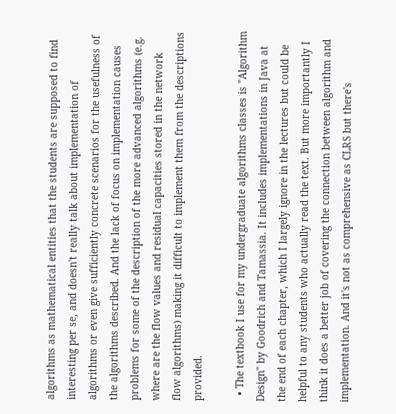algorithms as mathematical entities that the students are supposed to find interesting per se, and doesn't really talk about implementation of algorithms or even give sufficiently concrete scenarios for the usefulness of the algorithms described. And the lack of focus on implementation causes problems for some of the description of the more advanced algorithms (e.g. where are the flow values and residual capacities stored in the network flow algorithms) making it difficult to implement them from the descriptions provided.

  • The textbook I use for my undergraduate algorithms classes is "Algorithm Design" by Goodrich and Tamassia. It includes implementations in Java at the end of each chapter, which I largely ignore in the lectures but could be helpful to any students who actually read the text. But more importantly I think it does a better job of covering the connection between algorithm and implementation. And it's not as comprehensive as CLRS but there's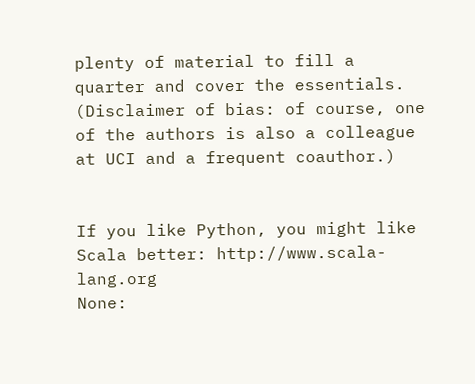plenty of material to fill a quarter and cover the essentials. (Disclaimer of bias: of course, one of the authors is also a colleague at UCI and a frequent coauthor.)


If you like Python, you might like Scala better: http://www.scala-lang.org
None: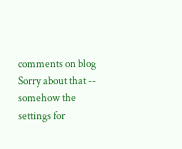comments on blog
Sorry about that -- somehow the settings for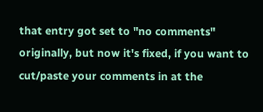that entry got set to "no comments" originally, but now it's fixed, if you want to cut/paste your comments in at the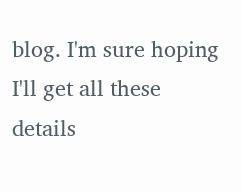blog. I'm sure hoping I'll get all these details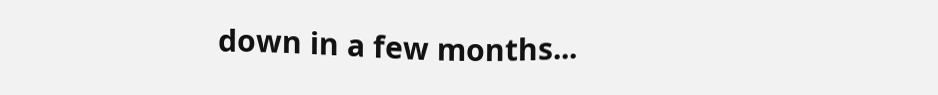down in a few months...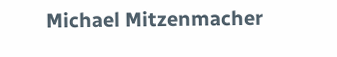Michael Mitzenmacher